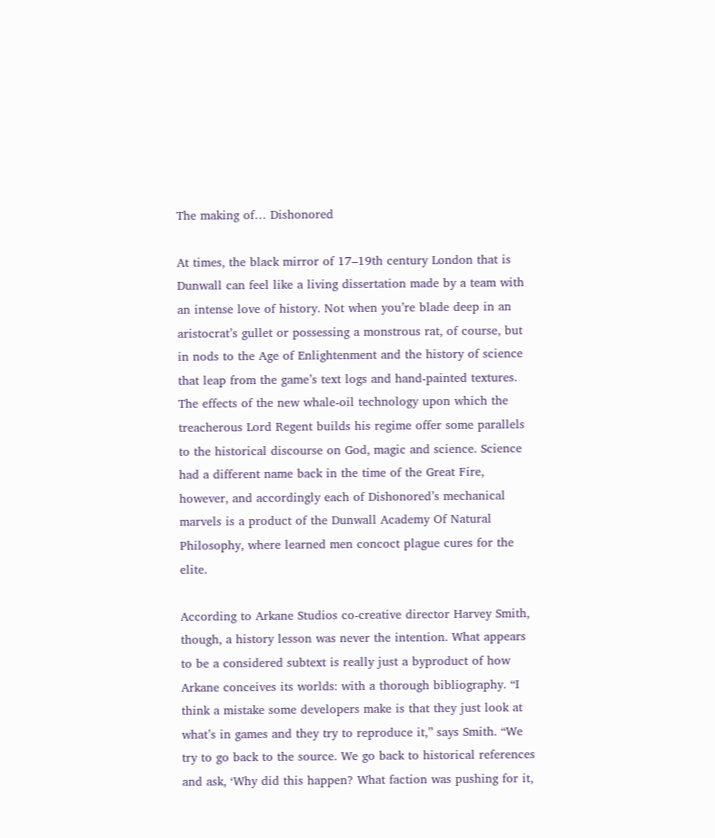The making of… Dishonored

At times, the black mirror of 17–19th century London that is Dunwall can feel like a living dissertation made by a team with an intense love of history. Not when you’re blade deep in an aristocrat’s gullet or possessing a monstrous rat, of course, but in nods to the Age of Enlightenment and the history of science that leap from the game’s text logs and hand-painted textures. The effects of the new whale-oil technology upon which the treacherous Lord Regent builds his regime offer some parallels to the historical discourse on God, magic and science. Science had a different name back in the time of the Great Fire, however, and accordingly each of Dishonored’s mechanical marvels is a product of the Dunwall Academy Of Natural Philosophy, where learned men concoct plague cures for the elite.

According to Arkane Studios co-creative director Harvey Smith, though, a history lesson was never the intention. What appears to be a considered subtext is really just a byproduct of how Arkane conceives its worlds: with a thorough bibliography. “I think a mistake some developers make is that they just look at what’s in games and they try to reproduce it,” says Smith. “We try to go back to the source. We go back to historical references and ask, ‘Why did this happen? What faction was pushing for it,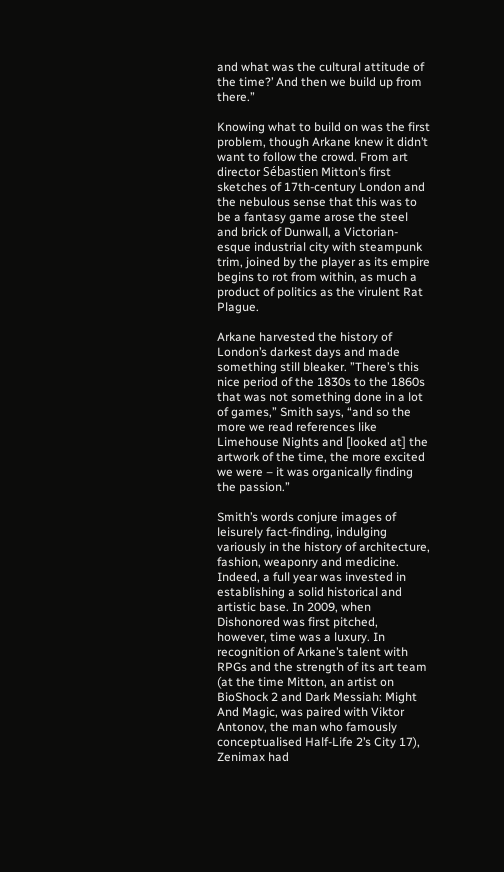and what was the cultural attitude of the time?’ And then we build up from there.”

Knowing what to build on was the first problem, though Arkane knew it didn’t want to follow the crowd. From art director Sébastien Mitton’s first sketches of 17th-century London and the nebulous sense that this was to be a fantasy game arose the steel and brick of Dunwall, a Victorian-esque industrial city with steampunk trim, joined by the player as its empire begins to rot from within, as much a product of politics as the virulent Rat Plague.

Arkane harvested the history of London’s darkest days and made something still bleaker. ”There’s this nice period of the 1830s to the 1860s that was not something done in a lot of games,” Smith says, “and so the more we read references like Limehouse Nights and [looked at] the artwork of the time, the more excited we were – it was organically finding the passion.”

Smith’s words conjure images of leisurely fact-finding, indulging variously in the history of architecture, fashion, weaponry and medicine. Indeed, a full year was invested in establishing a solid historical and artistic base. In 2009, when Dishonored was first pitched, however, time was a luxury. In recognition of Arkane’s talent with RPGs and the strength of its art team (at the time Mitton, an artist on BioShock 2 and Dark Messiah: Might And Magic, was paired with Viktor Antonov, the man who famously conceptualised Half-Life 2’s City 17), Zenimax had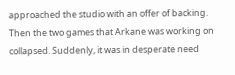approached the studio with an offer of backing. Then the two games that Arkane was working on collapsed. Suddenly, it was in desperate need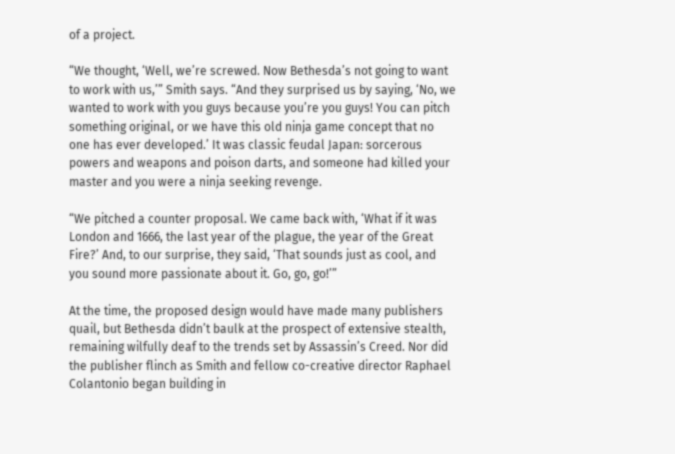of a project.

“We thought, ‘Well, we’re screwed. Now Bethesda’s not going to want to work with us,’” Smith says. “And they surprised us by saying, ‘No, we wanted to work with you guys because you’re you guys! You can pitch something original, or we have this old ninja game concept that no one has ever developed.’ It was classic feudal Japan: sorcerous powers and weapons and poison darts, and someone had killed your master and you were a ninja seeking revenge.

“We pitched a counter proposal. We came back with, ‘What if it was London and 1666, the last year of the plague, the year of the Great Fire?’ And, to our surprise, they said, ‘That sounds just as cool, and you sound more passionate about it. Go, go, go!’”

At the time, the proposed design would have made many publishers quail, but Bethesda didn’t baulk at the prospect of extensive stealth, remaining wilfully deaf to the trends set by Assassin’s Creed. Nor did the publisher flinch as Smith and fellow co-creative director Raphael Colantonio began building in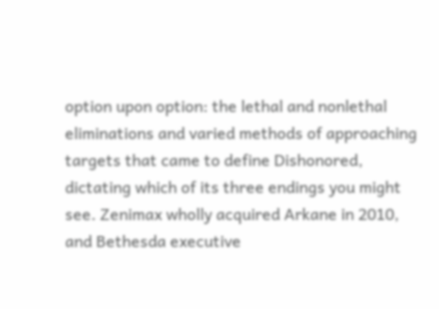option upon option: the lethal and nonlethal eliminations and varied methods of approaching targets that came to define Dishonored, dictating which of its three endings you might see. Zenimax wholly acquired Arkane in 2010, and Bethesda executive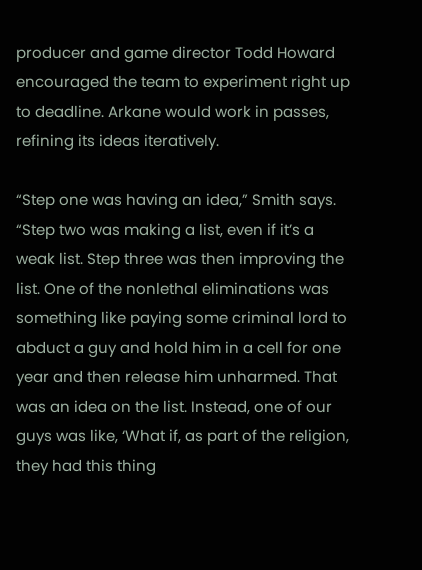producer and game director Todd Howard encouraged the team to experiment right up to deadline. Arkane would work in passes, refining its ideas iteratively.

“Step one was having an idea,” Smith says. “Step two was making a list, even if it’s a weak list. Step three was then improving the list. One of the nonlethal eliminations was something like paying some criminal lord to abduct a guy and hold him in a cell for one year and then release him unharmed. That was an idea on the list. Instead, one of our guys was like, ‘What if, as part of the religion, they had this thing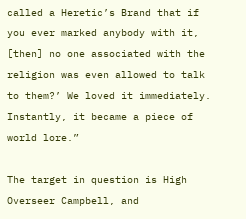called a Heretic’s Brand that if you ever marked anybody with it, [then] no one associated with the religion was even allowed to talk to them?’ We loved it immediately. Instantly, it became a piece of world lore.”

The target in question is High Overseer Campbell, and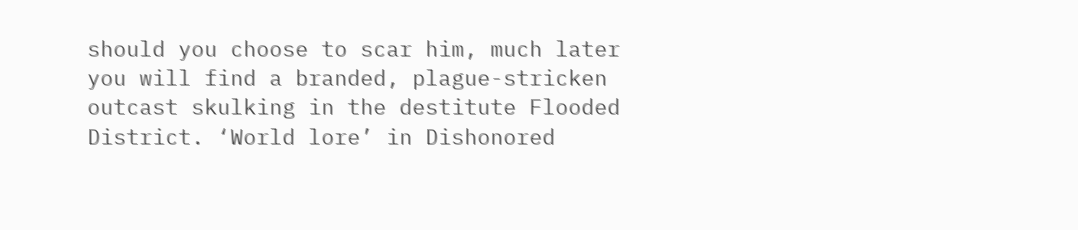should you choose to scar him, much later you will find a branded, plague-stricken outcast skulking in the destitute Flooded District. ‘World lore’ in Dishonored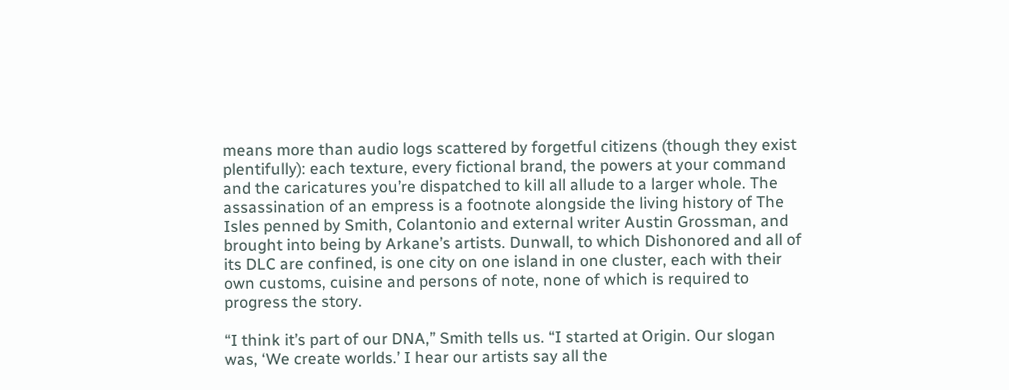means more than audio logs scattered by forgetful citizens (though they exist plentifully): each texture, every fictional brand, the powers at your command and the caricatures you’re dispatched to kill all allude to a larger whole. The assassination of an empress is a footnote alongside the living history of The Isles penned by Smith, Colantonio and external writer Austin Grossman, and brought into being by Arkane’s artists. Dunwall, to which Dishonored and all of its DLC are confined, is one city on one island in one cluster, each with their own customs, cuisine and persons of note, none of which is required to progress the story.

“I think it’s part of our DNA,” Smith tells us. “I started at Origin. Our slogan was, ‘We create worlds.’ I hear our artists say all the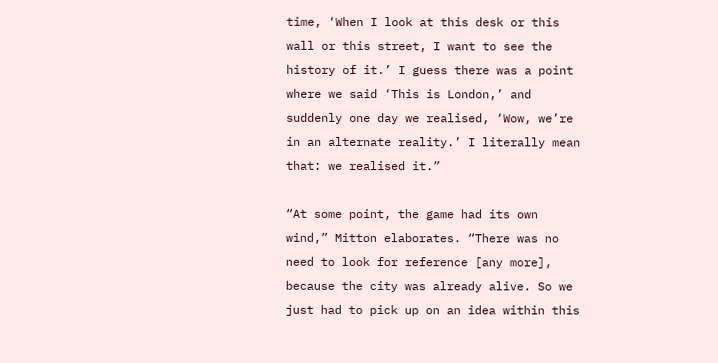time, ‘When I look at this desk or this wall or this street, I want to see the history of it.’ I guess there was a point where we said ‘This is London,’ and suddenly one day we realised, ‘Wow, we’re in an alternate reality.’ I literally mean that: we realised it.”

“At some point, the game had its own wind,” Mitton elaborates. “There was no need to look for reference [any more], because the city was already alive. So we just had to pick up on an idea within this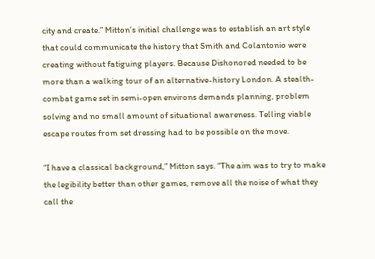city and create.” Mitton’s initial challenge was to establish an art style that could communicate the history that Smith and Colantonio were creating without fatiguing players. Because Dishonored needed to be more than a walking tour of an alternative-history London. A stealth-combat game set in semi-open environs demands planning, problem solving and no small amount of situational awareness. Telling viable escape routes from set dressing had to be possible on the move.

“I have a classical background,” Mitton says. “The aim was to try to make the legibility better than other games, remove all the noise of what they call the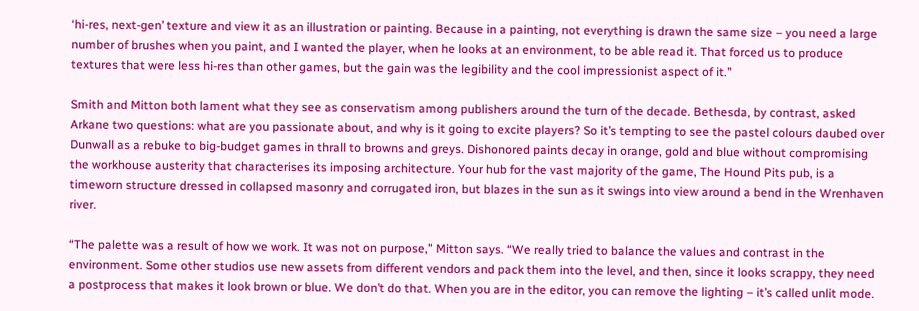‘hi-res, next-gen’ texture and view it as an illustration or painting. Because in a painting, not everything is drawn the same size – you need a large number of brushes when you paint, and I wanted the player, when he looks at an environment, to be able read it. That forced us to produce textures that were less hi-res than other games, but the gain was the legibility and the cool impressionist aspect of it.”

Smith and Mitton both lament what they see as conservatism among publishers around the turn of the decade. Bethesda, by contrast, asked Arkane two questions: what are you passionate about, and why is it going to excite players? So it’s tempting to see the pastel colours daubed over Dunwall as a rebuke to big-budget games in thrall to browns and greys. Dishonored paints decay in orange, gold and blue without compromising the workhouse austerity that characterises its imposing architecture. Your hub for the vast majority of the game, The Hound Pits pub, is a timeworn structure dressed in collapsed masonry and corrugated iron, but blazes in the sun as it swings into view around a bend in the Wrenhaven river.

“The palette was a result of how we work. It was not on purpose,” Mitton says. “We really tried to balance the values and contrast in the environment. Some other studios use new assets from different vendors and pack them into the level, and then, since it looks scrappy, they need a postprocess that makes it look brown or blue. We don’t do that. When you are in the editor, you can remove the lighting – it’s called unlit mode.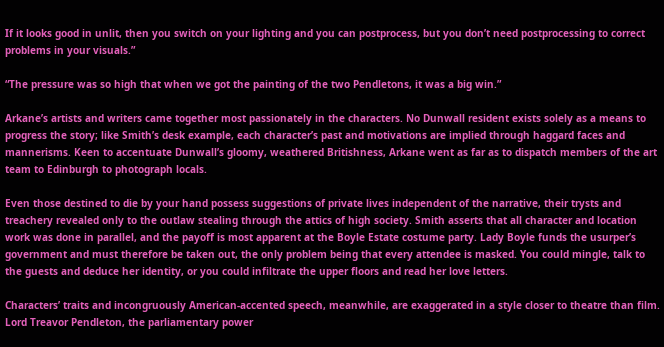If it looks good in unlit, then you switch on your lighting and you can postprocess, but you don’t need postprocessing to correct problems in your visuals.”

“The pressure was so high that when we got the painting of the two Pendletons, it was a big win.”

Arkane’s artists and writers came together most passionately in the characters. No Dunwall resident exists solely as a means to progress the story; like Smith’s desk example, each character’s past and motivations are implied through haggard faces and mannerisms. Keen to accentuate Dunwall’s gloomy, weathered Britishness, Arkane went as far as to dispatch members of the art team to Edinburgh to photograph locals.

Even those destined to die by your hand possess suggestions of private lives independent of the narrative, their trysts and treachery revealed only to the outlaw stealing through the attics of high society. Smith asserts that all character and location work was done in parallel, and the payoff is most apparent at the Boyle Estate costume party. Lady Boyle funds the usurper’s government and must therefore be taken out, the only problem being that every attendee is masked. You could mingle, talk to the guests and deduce her identity, or you could infiltrate the upper floors and read her love letters.

Characters’ traits and incongruously American-accented speech, meanwhile, are exaggerated in a style closer to theatre than film. Lord Treavor Pendleton, the parliamentary power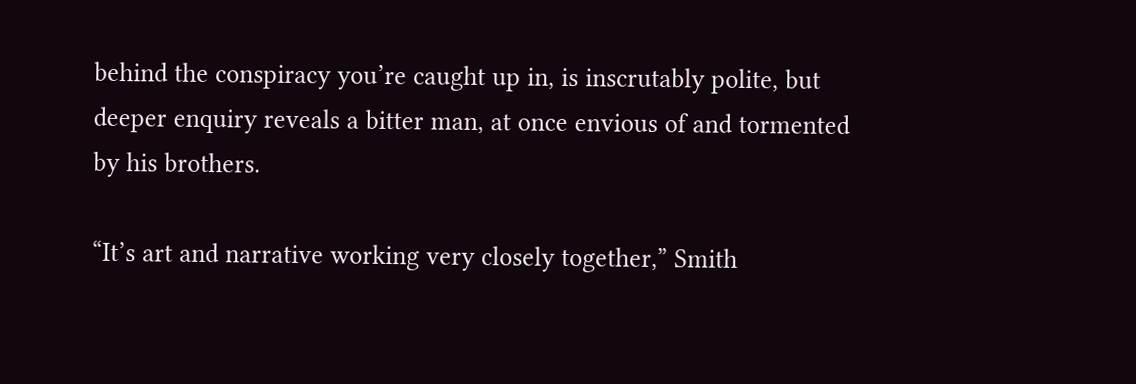behind the conspiracy you’re caught up in, is inscrutably polite, but deeper enquiry reveals a bitter man, at once envious of and tormented by his brothers.

“It’s art and narrative working very closely together,” Smith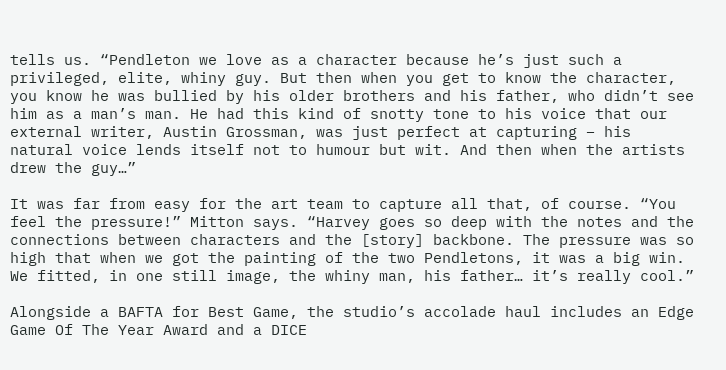tells us. “Pendleton we love as a character because he’s just such a privileged, elite, whiny guy. But then when you get to know the character, you know he was bullied by his older brothers and his father, who didn’t see him as a man’s man. He had this kind of snotty tone to his voice that our external writer, Austin Grossman, was just perfect at capturing – his natural voice lends itself not to humour but wit. And then when the artists drew the guy…”

It was far from easy for the art team to capture all that, of course. “You feel the pressure!” Mitton says. “Harvey goes so deep with the notes and the connections between characters and the [story] backbone. The pressure was so high that when we got the painting of the two Pendletons, it was a big win. We fitted, in one still image, the whiny man, his father… it’s really cool.”

Alongside a BAFTA for Best Game, the studio’s accolade haul includes an Edge Game Of The Year Award and a DICE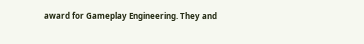award for Gameplay Engineering. They and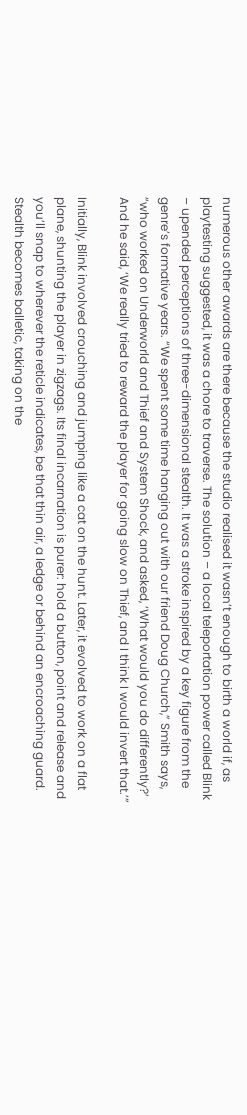numerous other awards are there because the studio realised it wasn’t enough to birth a world if, as playtesting suggested, it was a chore to traverse. The solution – a local teleportation power called Blink – upended perceptions of three-dimensional stealth. It was a stroke inspired by a key figure from the genre’s formative years. “We spent some time hanging out with our friend Doug Church,” Smith says, “who worked on Underworld and Thief and System Shock, and asked, ‘What would you do differently?’ And he said, ‘We really tried to reward the player for going slow on Thief, and I think I would invert that.’”

Initially, Blink involved crouching and jumping like a cat on the hunt. Later, it evolved to work on a flat plane, shunting the player in zigzags. Its final incarnation is purer: hold a button, point and release and you’ll snap to wherever the reticle indicates, be that thin air, a ledge or behind an encroaching guard. Stealth becomes balletic, taking on the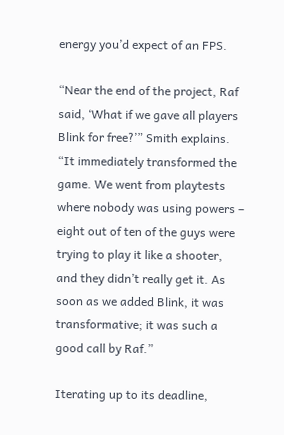energy you’d expect of an FPS.

“Near the end of the project, Raf said, ‘What if we gave all players Blink for free?’” Smith explains. “It immediately transformed the game. We went from playtests where nobody was using powers – eight out of ten of the guys were trying to play it like a shooter, and they didn’t really get it. As soon as we added Blink, it was transformative; it was such a good call by Raf.”

Iterating up to its deadline,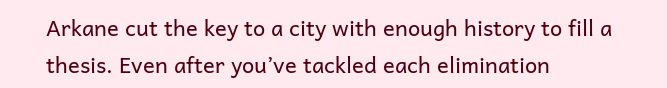Arkane cut the key to a city with enough history to fill a thesis. Even after you’ve tackled each elimination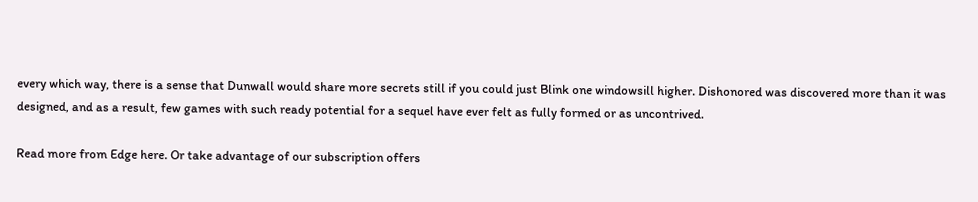every which way, there is a sense that Dunwall would share more secrets still if you could just Blink one windowsill higher. Dishonored was discovered more than it was designed, and as a result, few games with such ready potential for a sequel have ever felt as fully formed or as uncontrived.

Read more from Edge here. Or take advantage of our subscription offers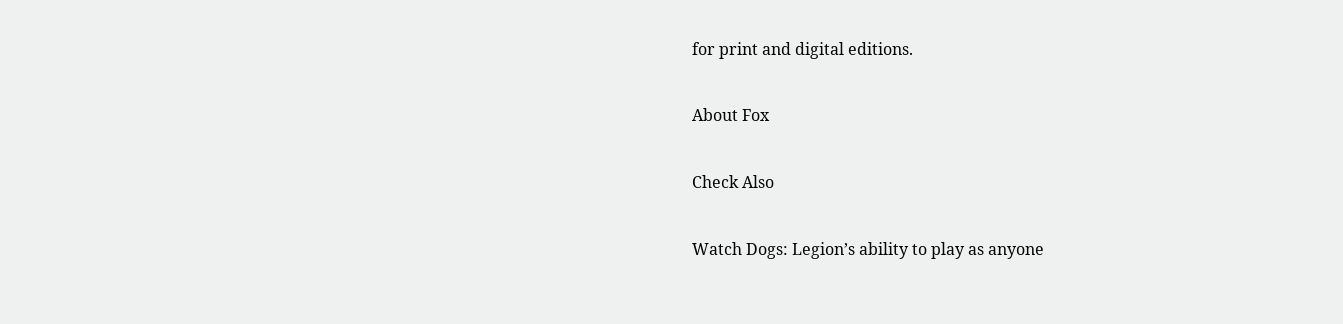for print and digital editions.

About Fox

Check Also

Watch Dogs: Legion’s ability to play as anyone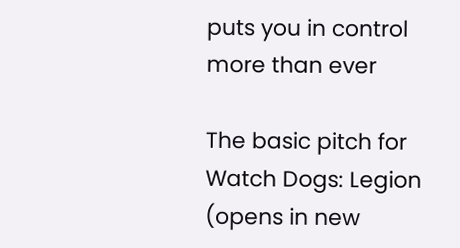puts you in control more than ever

The basic pitch for Watch Dogs: Legion (opens in new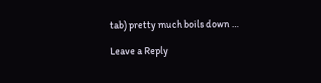tab) pretty much boils down …

Leave a Reply